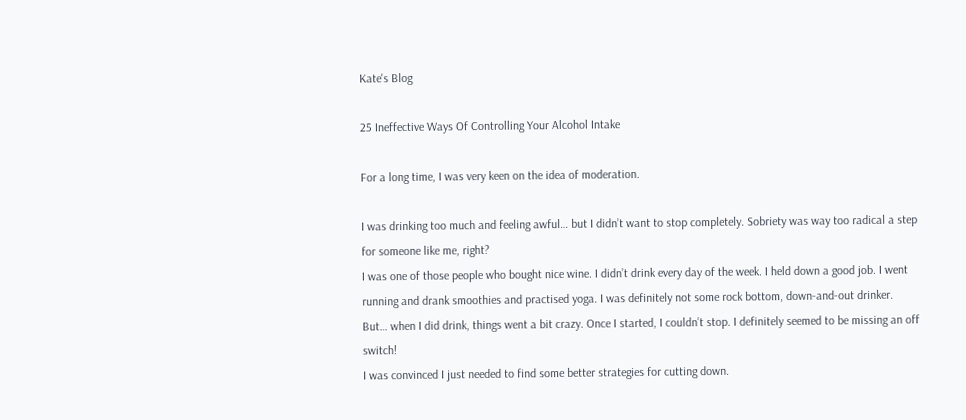Kate's Blog

25 Ineffective Ways Of Controlling Your Alcohol Intake

For a long time, I was very keen on the idea of moderation.

I was drinking too much and feeling awful… but I didn’t want to stop completely. Sobriety was way too radical a step for someone like me, right?
I was one of those people who bought nice wine. I didn’t drink every day of the week. I held down a good job. I went running and drank smoothies and practised yoga. I was definitely not some rock bottom, down-and-out drinker.
But… when I did drink, things went a bit crazy. Once I started, I couldn’t stop. I definitely seemed to be missing an off switch!
I was convinced I just needed to find some better strategies for cutting down.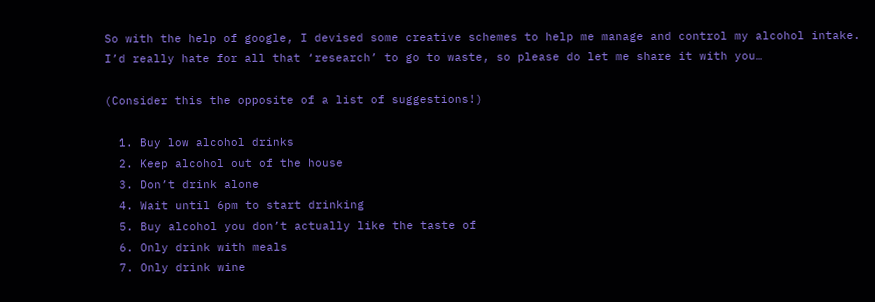So with the help of google, I devised some creative schemes to help me manage and control my alcohol intake.
I’d really hate for all that ‘research’ to go to waste, so please do let me share it with you…

(Consider this the opposite of a list of suggestions!)

  1. Buy low alcohol drinks
  2. Keep alcohol out of the house
  3. Don’t drink alone
  4. Wait until 6pm to start drinking
  5. Buy alcohol you don’t actually like the taste of
  6. Only drink with meals
  7. Only drink wine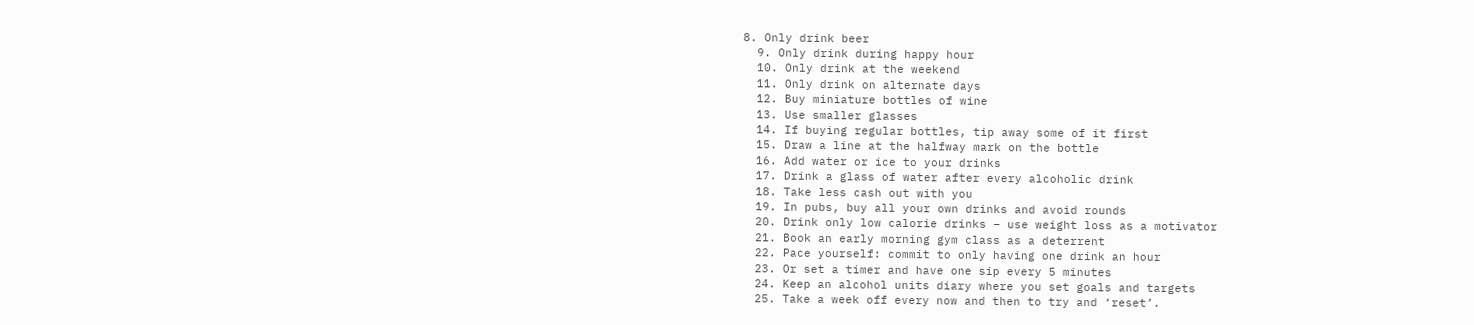8. Only drink beer
  9. Only drink during happy hour
  10. Only drink at the weekend
  11. Only drink on alternate days
  12. Buy miniature bottles of wine
  13. Use smaller glasses
  14. If buying regular bottles, tip away some of it first
  15. Draw a line at the halfway mark on the bottle
  16. Add water or ice to your drinks
  17. Drink a glass of water after every alcoholic drink
  18. Take less cash out with you
  19. In pubs, buy all your own drinks and avoid rounds
  20. Drink only low calorie drinks – use weight loss as a motivator
  21. Book an early morning gym class as a deterrent
  22. Pace yourself: commit to only having one drink an hour
  23. Or set a timer and have one sip every 5 minutes
  24. Keep an alcohol units diary where you set goals and targets
  25. Take a week off every now and then to try and ‘reset’.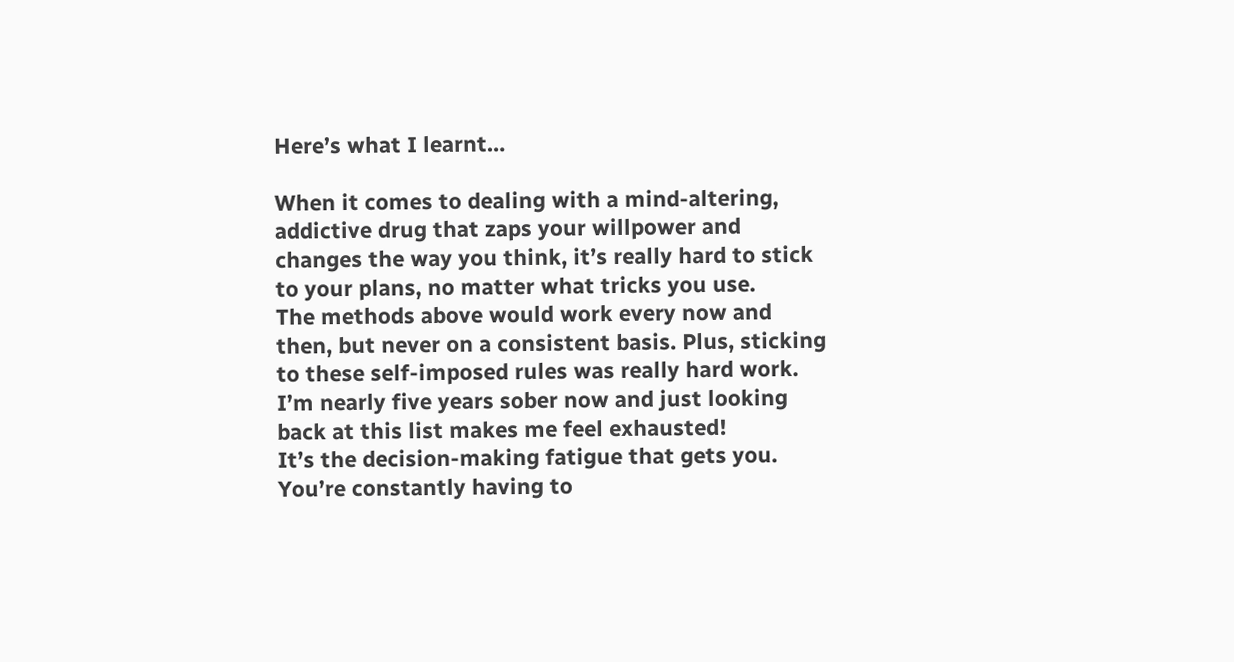Here’s what I learnt…

When it comes to dealing with a mind-altering, addictive drug that zaps your willpower and changes the way you think, it’s really hard to stick to your plans, no matter what tricks you use.
The methods above would work every now and then, but never on a consistent basis. Plus, sticking to these self-imposed rules was really hard work. I’m nearly five years sober now and just looking back at this list makes me feel exhausted!
It’s the decision-making fatigue that gets you. You’re constantly having to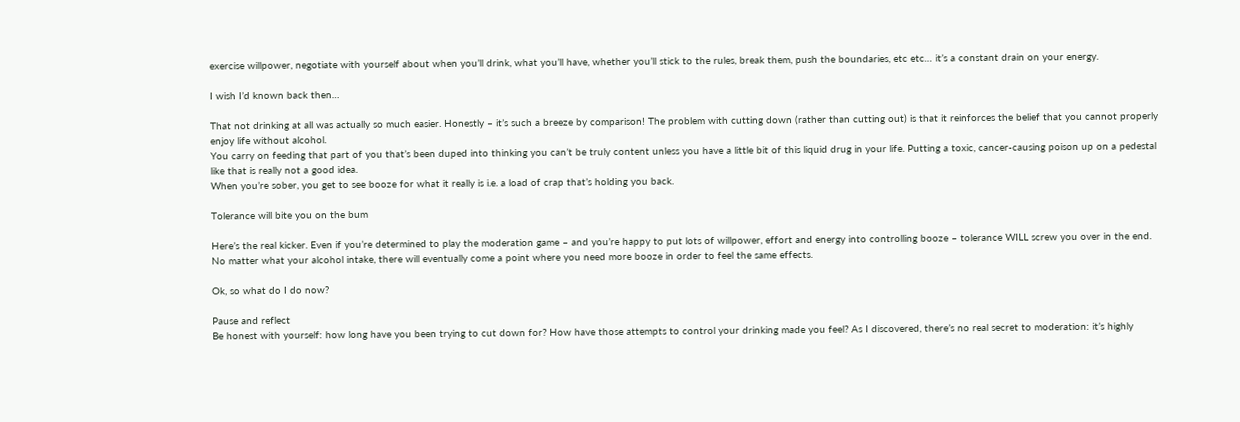exercise willpower, negotiate with yourself about when you’ll drink, what you’ll have, whether you’ll stick to the rules, break them, push the boundaries, etc etc… it’s a constant drain on your energy.

I wish I’d known back then…

That not drinking at all was actually so much easier. Honestly – it’s such a breeze by comparison! The problem with cutting down (rather than cutting out) is that it reinforces the belief that you cannot properly enjoy life without alcohol.
You carry on feeding that part of you that’s been duped into thinking you can’t be truly content unless you have a little bit of this liquid drug in your life. Putting a toxic, cancer-causing poison up on a pedestal like that is really not a good idea.
When you’re sober, you get to see booze for what it really is i.e. a load of crap that’s holding you back.

Tolerance will bite you on the bum

Here’s the real kicker. Even if you’re determined to play the moderation game – and you’re happy to put lots of willpower, effort and energy into controlling booze – tolerance WILL screw you over in the end.
No matter what your alcohol intake, there will eventually come a point where you need more booze in order to feel the same effects.

Ok, so what do I do now?

Pause and reflect
Be honest with yourself: how long have you been trying to cut down for? How have those attempts to control your drinking made you feel? As I discovered, there’s no real secret to moderation: it’s highly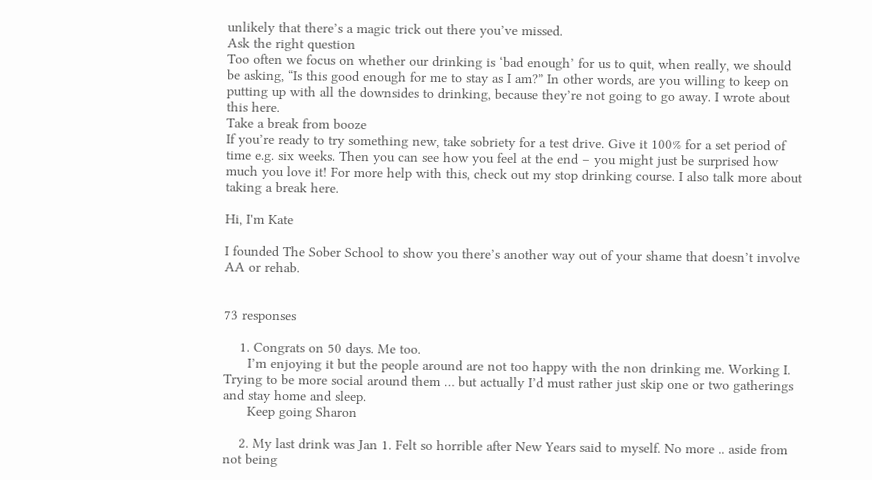unlikely that there’s a magic trick out there you’ve missed.
Ask the right question
Too often we focus on whether our drinking is ‘bad enough’ for us to quit, when really, we should be asking, “Is this good enough for me to stay as I am?” In other words, are you willing to keep on putting up with all the downsides to drinking, because they’re not going to go away. I wrote about this here.
Take a break from booze
If you’re ready to try something new, take sobriety for a test drive. Give it 100% for a set period of time e.g. six weeks. Then you can see how you feel at the end – you might just be surprised how much you love it! For more help with this, check out my stop drinking course. I also talk more about taking a break here.

Hi, I'm Kate

I founded The Sober School to show you there’s another way out of your shame that doesn’t involve AA or rehab.


73 responses

    1. Congrats on 50 days. Me too.
      I’m enjoying it but the people around are not too happy with the non drinking me. Working I. Trying to be more social around them … but actually I’d must rather just skip one or two gatherings and stay home and sleep.
      Keep going Sharon

    2. My last drink was Jan 1. Felt so horrible after New Years said to myself. No more .. aside from not being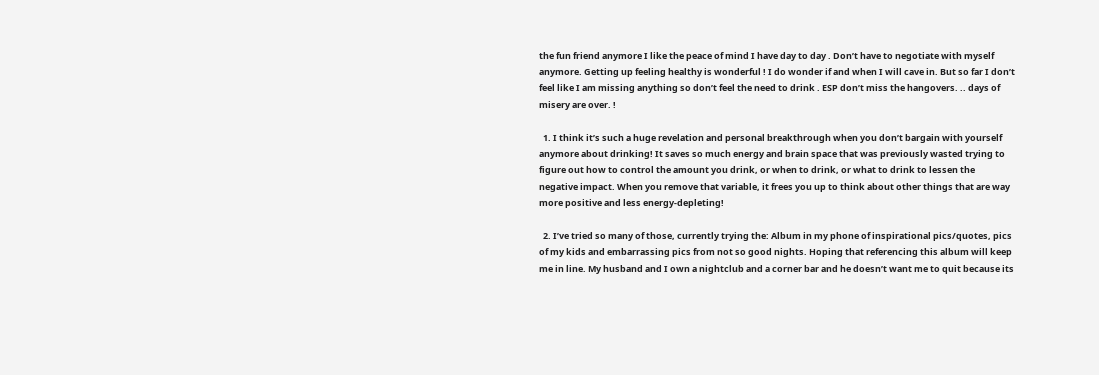the fun friend anymore I like the peace of mind I have day to day . Don’t have to negotiate with myself anymore. Getting up feeling healthy is wonderful ! I do wonder if and when I will cave in. But so far I don’t feel like I am missing anything so don’t feel the need to drink . ESP don’t miss the hangovers. .. days of misery are over. !

  1. I think it’s such a huge revelation and personal breakthrough when you don’t bargain with yourself anymore about drinking! It saves so much energy and brain space that was previously wasted trying to figure out how to control the amount you drink, or when to drink, or what to drink to lessen the negative impact. When you remove that variable, it frees you up to think about other things that are way more positive and less energy-depleting!

  2. I’ve tried so many of those, currently trying the: Album in my phone of inspirational pics/quotes, pics of my kids and embarrassing pics from not so good nights. Hoping that referencing this album will keep me in line. My husband and I own a nightclub and a corner bar and he doesn’t want me to quit because its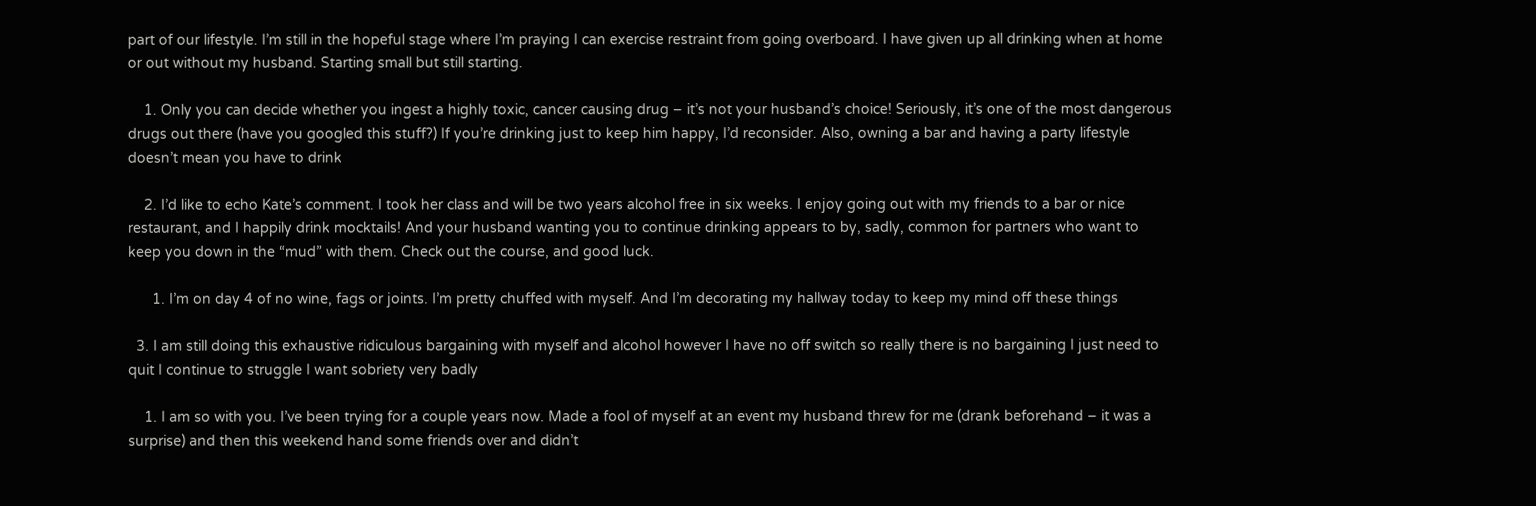part of our lifestyle. I’m still in the hopeful stage where I’m praying I can exercise restraint from going overboard. I have given up all drinking when at home or out without my husband. Starting small but still starting.

    1. Only you can decide whether you ingest a highly toxic, cancer causing drug – it’s not your husband’s choice! Seriously, it’s one of the most dangerous drugs out there (have you googled this stuff?) If you’re drinking just to keep him happy, I’d reconsider. Also, owning a bar and having a party lifestyle doesn’t mean you have to drink

    2. I’d like to echo Kate’s comment. I took her class and will be two years alcohol free in six weeks. I enjoy going out with my friends to a bar or nice restaurant, and I happily drink mocktails! And your husband wanting you to continue drinking appears to by, sadly, common for partners who want to keep you down in the “mud” with them. Check out the course, and good luck.

      1. I’m on day 4 of no wine, fags or joints. I’m pretty chuffed with myself. And I’m decorating my hallway today to keep my mind off these things

  3. I am still doing this exhaustive ridiculous bargaining with myself and alcohol however I have no off switch so really there is no bargaining I just need to quit I continue to struggle I want sobriety very badly

    1. I am so with you. I’ve been trying for a couple years now. Made a fool of myself at an event my husband threw for me (drank beforehand – it was a surprise) and then this weekend hand some friends over and didn’t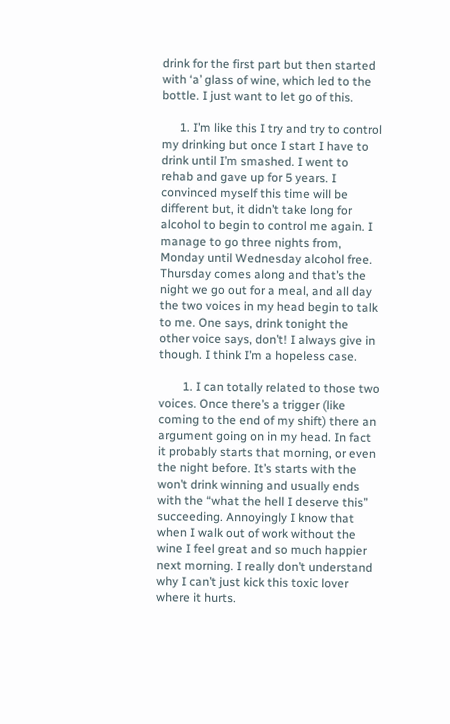drink for the first part but then started with ‘a’ glass of wine, which led to the bottle. I just want to let go of this.

      1. I’m like this I try and try to control my drinking but once I start I have to drink until I’m smashed. I went to rehab and gave up for 5 years. I convinced myself this time will be different but, it didn’t take long for alcohol to begin to control me again. I manage to go three nights from, Monday until Wednesday alcohol free. Thursday comes along and that’s the night we go out for a meal, and all day the two voices in my head begin to talk to me. One says, drink tonight the other voice says, don’t! I always give in though. I think I’m a hopeless case.

        1. I can totally related to those two voices. Once there’s a trigger (like coming to the end of my shift) there an argument going on in my head. In fact it probably starts that morning, or even the night before. It’s starts with the won’t drink winning and usually ends with the “what the hell I deserve this” succeeding. Annoyingly I know that when I walk out of work without the wine I feel great and so much happier next morning. I really don’t understand why I can’t just kick this toxic lover where it hurts.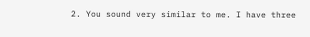2. You sound very similar to me. I have three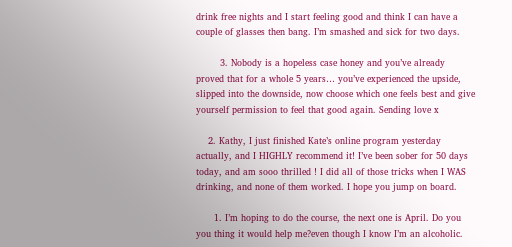drink free nights and I start feeling good and think I can have a couple of glasses then bang. I’m smashed and sick for two days.

        3. Nobody is a hopeless case honey and you’ve already proved that for a whole 5 years… you’ve experienced the upside, slipped into the downside, now choose which one feels best and give yourself permission to feel that good again. Sending love x

    2. Kathy, I just finished Kate’s online program yesterday actually, and I HIGHLY recommend it! I’ve been sober for 50 days today, and am sooo thrilled ! I did all of those tricks when I WAS drinking, and none of them worked. I hope you jump on board.

      1. I’m hoping to do the course, the next one is April. Do you you thing it would help me?even though I know I’m an alcoholic.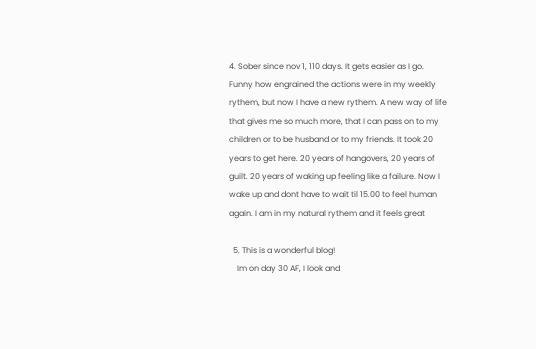4. Sober since nov 1, 110 days. It gets easier as I go. Funny how engrained the actions were in my weekly rythem, but now I have a new rythem. A new way of life that gives me so much more, that I can pass on to my children or to be husband or to my friends. It took 20 years to get here. 20 years of hangovers, 20 years of guilt. 20 years of waking up feeling like a failure. Now I wake up and dont have to wait til 15.00 to feel human again. I am in my natural rythem and it feels great

  5. This is a wonderful blog!
    Im on day 30 AF, I look and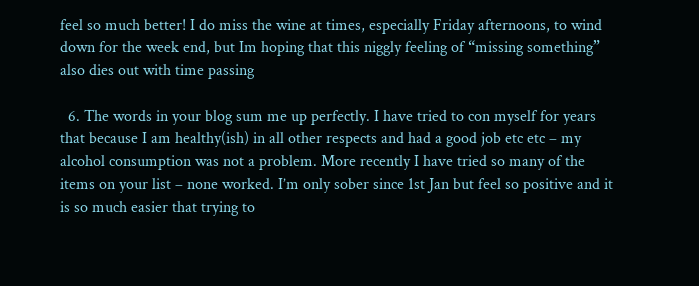feel so much better! I do miss the wine at times, especially Friday afternoons, to wind down for the week end, but Im hoping that this niggly feeling of “missing something” also dies out with time passing

  6. The words in your blog sum me up perfectly. I have tried to con myself for years that because I am healthy(ish) in all other respects and had a good job etc etc – my alcohol consumption was not a problem. More recently I have tried so many of the items on your list – none worked. I’m only sober since 1st Jan but feel so positive and it is so much easier that trying to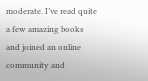moderate. I’ve read quite a few amazing books and joined an online community and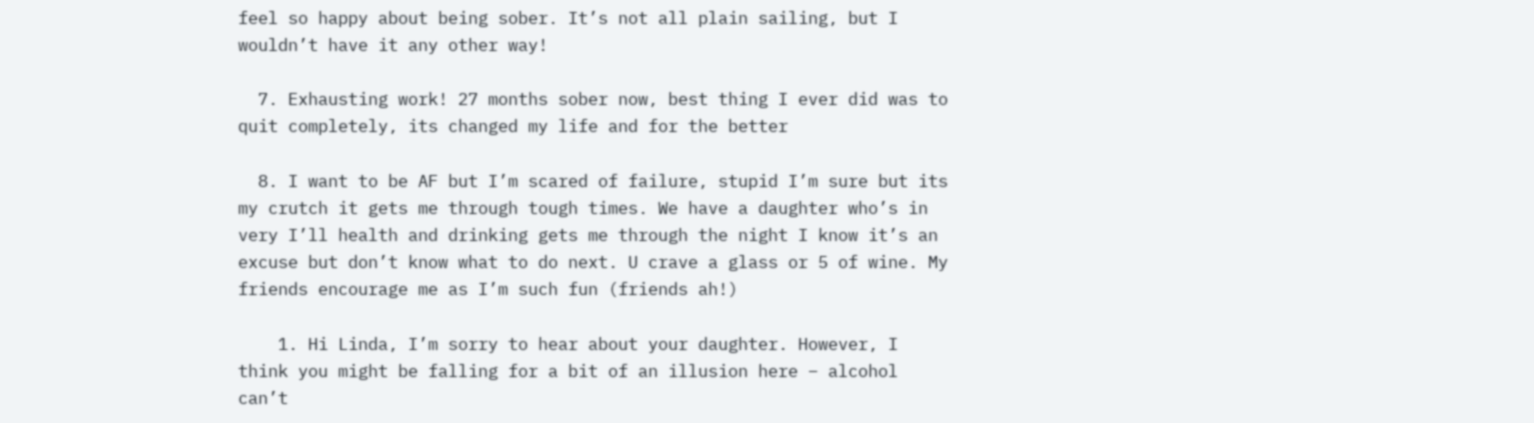feel so happy about being sober. It’s not all plain sailing, but I wouldn’t have it any other way!

  7. Exhausting work! 27 months sober now, best thing I ever did was to quit completely, its changed my life and for the better

  8. I want to be AF but I’m scared of failure, stupid I’m sure but its my crutch it gets me through tough times. We have a daughter who’s in very I’ll health and drinking gets me through the night I know it’s an excuse but don’t know what to do next. U crave a glass or 5 of wine. My friends encourage me as I’m such fun (friends ah!)

    1. Hi Linda, I’m sorry to hear about your daughter. However, I think you might be falling for a bit of an illusion here – alcohol can’t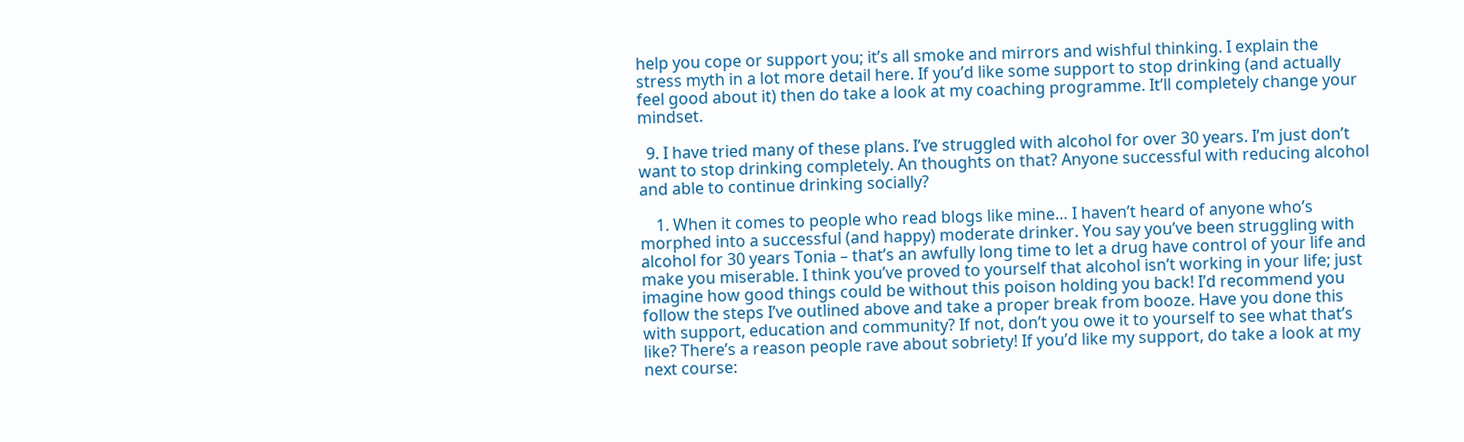help you cope or support you; it’s all smoke and mirrors and wishful thinking. I explain the stress myth in a lot more detail here. If you’d like some support to stop drinking (and actually feel good about it) then do take a look at my coaching programme. It’ll completely change your mindset.

  9. I have tried many of these plans. I’ve struggled with alcohol for over 30 years. I’m just don’t want to stop drinking completely. An thoughts on that? Anyone successful with reducing alcohol and able to continue drinking socially?

    1. When it comes to people who read blogs like mine… I haven’t heard of anyone who’s morphed into a successful (and happy) moderate drinker. You say you’ve been struggling with alcohol for 30 years Tonia – that’s an awfully long time to let a drug have control of your life and make you miserable. I think you’ve proved to yourself that alcohol isn’t working in your life; just imagine how good things could be without this poison holding you back! I’d recommend you follow the steps I’ve outlined above and take a proper break from booze. Have you done this with support, education and community? If not, don’t you owe it to yourself to see what that’s like? There’s a reason people rave about sobriety! If you’d like my support, do take a look at my next course: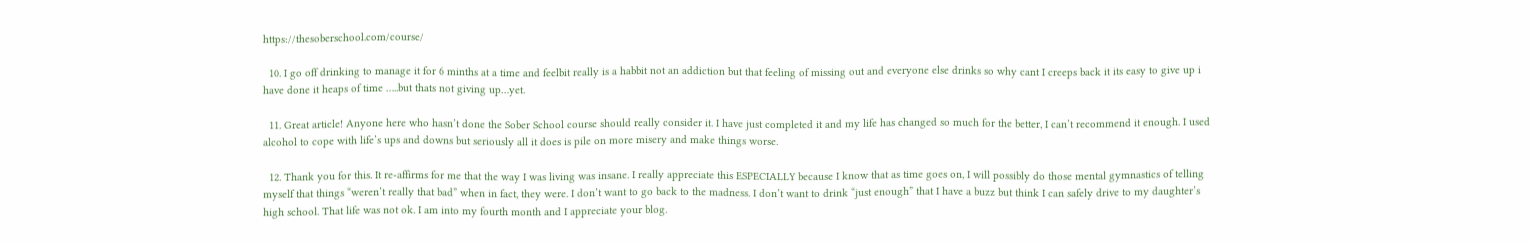https://thesoberschool.com/course/

  10. I go off drinking to manage it for 6 minths at a time and feelbit really is a habbit not an addiction but that feeling of missing out and everyone else drinks so why cant I creeps back it its easy to give up i have done it heaps of time …..but thats not giving up…yet.

  11. Great article! Anyone here who hasn’t done the Sober School course should really consider it. I have just completed it and my life has changed so much for the better, I can’t recommend it enough. I used alcohol to cope with life’s ups and downs but seriously all it does is pile on more misery and make things worse.

  12. Thank you for this. It re-affirms for me that the way I was living was insane. I really appreciate this ESPECIALLY because I know that as time goes on, I will possibly do those mental gymnastics of telling myself that things “weren’t really that bad” when in fact, they were. I don’t want to go back to the madness. I don’t want to drink “just enough” that I have a buzz but think I can safely drive to my daughter’s high school. That life was not ok. I am into my fourth month and I appreciate your blog.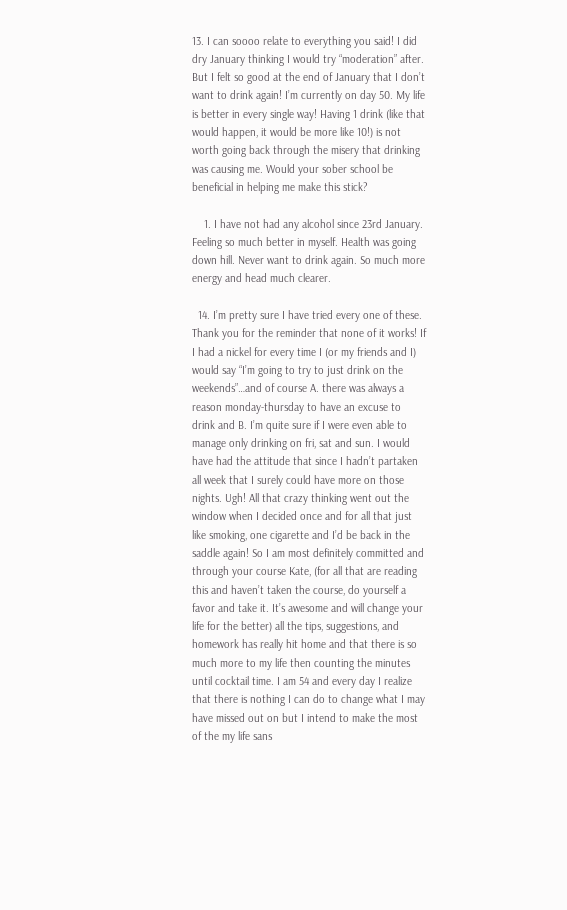13. I can soooo relate to everything you said! I did dry January thinking I would try “moderation” after. But I felt so good at the end of January that I don’t want to drink again! I’m currently on day 50. My life is better in every single way! Having 1 drink (like that would happen, it would be more like 10!) is not worth going back through the misery that drinking was causing me. Would your sober school be beneficial in helping me make this stick?

    1. I have not had any alcohol since 23rd January. Feeling so much better in myself. Health was going down hill. Never want to drink again. So much more energy and head much clearer.

  14. I’m pretty sure I have tried every one of these. Thank you for the reminder that none of it works! If I had a nickel for every time I (or my friends and I) would say “I’m going to try to just drink on the weekends”…and of course A. there was always a reason monday-thursday to have an excuse to drink and B. I’m quite sure if I were even able to manage only drinking on fri, sat and sun. I would have had the attitude that since I hadn’t partaken all week that I surely could have more on those nights. Ugh! All that crazy thinking went out the window when I decided once and for all that just like smoking, one cigarette and I’d be back in the saddle again! So I am most definitely committed and through your course Kate, (for all that are reading this and haven’t taken the course, do yourself a favor and take it. It’s awesome and will change your life for the better) all the tips, suggestions, and homework has really hit home and that there is so much more to my life then counting the minutes until cocktail time. I am 54 and every day I realize that there is nothing I can do to change what I may have missed out on but I intend to make the most of the my life sans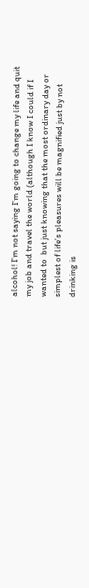alcohol! I’m not saying I’m going to change my life and quit my job and travel the world (although I know I could if I wanted to  but just knowing that the most ordinary day or simplest of life’s pleasures will be magnified just by not drinking is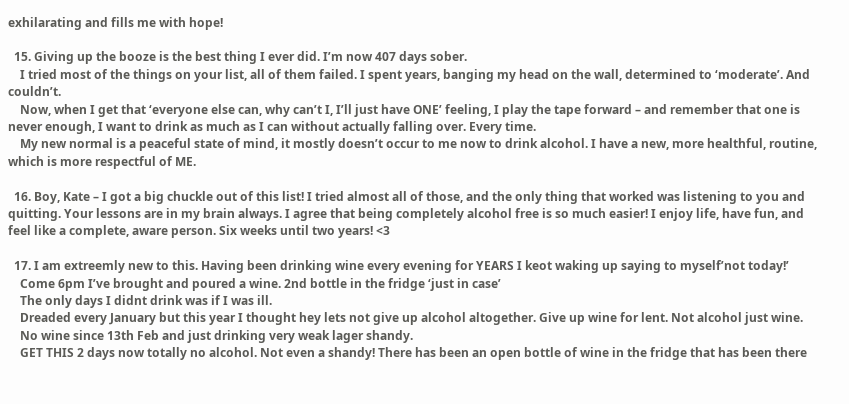exhilarating and fills me with hope!

  15. Giving up the booze is the best thing I ever did. I’m now 407 days sober.
    I tried most of the things on your list, all of them failed. I spent years, banging my head on the wall, determined to ‘moderate’. And couldn’t.
    Now, when I get that ‘everyone else can, why can’t I, I’ll just have ONE’ feeling, I play the tape forward – and remember that one is never enough, I want to drink as much as I can without actually falling over. Every time.
    My new normal is a peaceful state of mind, it mostly doesn’t occur to me now to drink alcohol. I have a new, more healthful, routine, which is more respectful of ME.

  16. Boy, Kate – I got a big chuckle out of this list! I tried almost all of those, and the only thing that worked was listening to you and quitting. Your lessons are in my brain always. I agree that being completely alcohol free is so much easier! I enjoy life, have fun, and feel like a complete, aware person. Six weeks until two years! <3

  17. I am extreemly new to this. Having been drinking wine every evening for YEARS I keot waking up saying to myself’not today!’
    Come 6pm I’ve brought and poured a wine. 2nd bottle in the fridge ‘just in case’
    The only days I didnt drink was if I was ill.
    Dreaded every January but this year I thought hey lets not give up alcohol altogether. Give up wine for lent. Not alcohol just wine.
    No wine since 13th Feb and just drinking very weak lager shandy.
    GET THIS 2 days now totally no alcohol. Not even a shandy! There has been an open bottle of wine in the fridge that has been there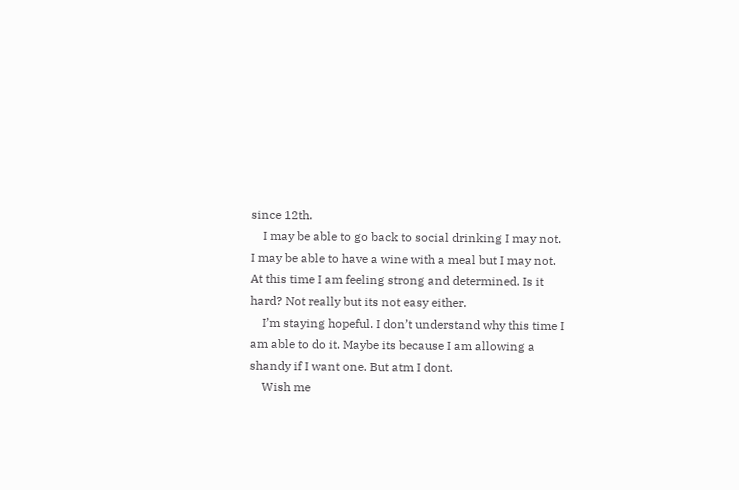since 12th.
    I may be able to go back to social drinking I may not. I may be able to have a wine with a meal but I may not. At this time I am feeling strong and determined. Is it hard? Not really but its not easy either.
    I’m staying hopeful. I don’t understand why this time I am able to do it. Maybe its because I am allowing a shandy if I want one. But atm I dont.
    Wish me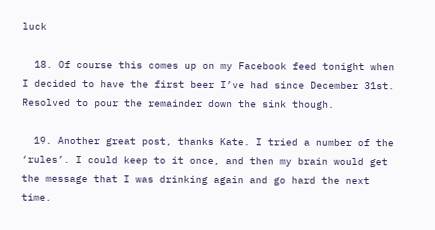luck

  18. Of course this comes up on my Facebook feed tonight when I decided to have the first beer I’ve had since December 31st.  Resolved to pour the remainder down the sink though.

  19. Another great post, thanks Kate. I tried a number of the ‘rules’. I could keep to it once, and then my brain would get the message that I was drinking again and go hard the next time.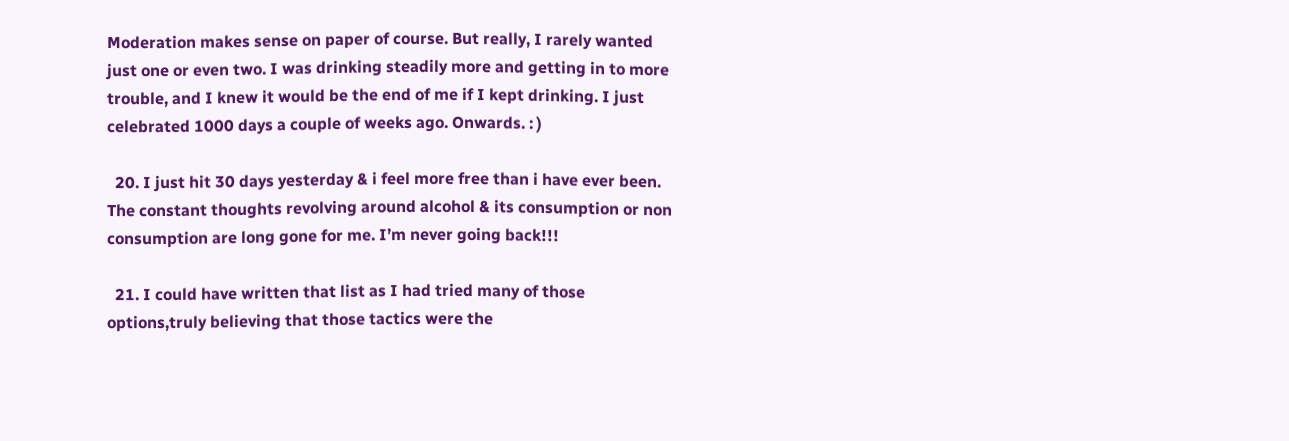Moderation makes sense on paper of course. But really, I rarely wanted just one or even two. I was drinking steadily more and getting in to more trouble, and I knew it would be the end of me if I kept drinking. I just celebrated 1000 days a couple of weeks ago. Onwards. : )

  20. I just hit 30 days yesterday & i feel more free than i have ever been. The constant thoughts revolving around alcohol & its consumption or non consumption are long gone for me. I’m never going back!!!

  21. I could have written that list as I had tried many of those options,truly believing that those tactics were the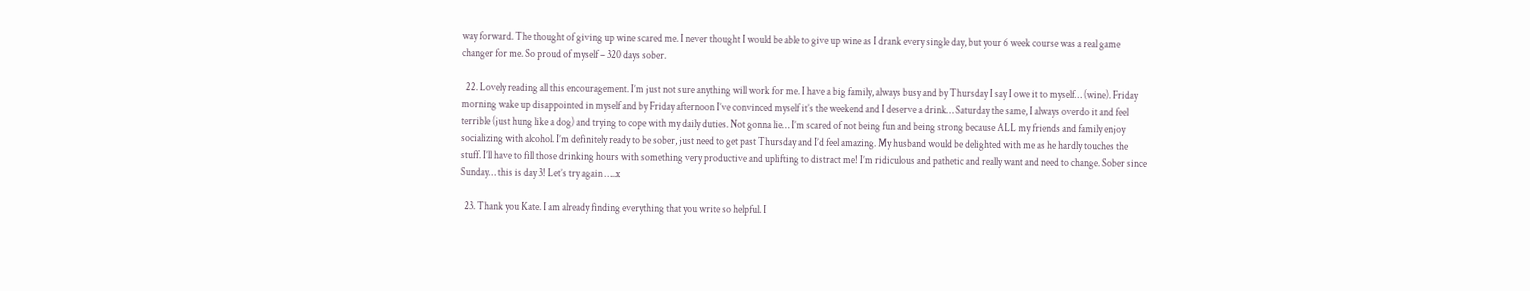way forward. The thought of giving up wine scared me. I never thought I would be able to give up wine as I drank every single day, but your 6 week course was a real game changer for me. So proud of myself – 320 days sober.

  22. Lovely reading all this encouragement. I’m just not sure anything will work for me. I have a big family, always busy and by Thursday I say I owe it to myself… (wine). Friday morning wake up disappointed in myself and by Friday afternoon I’ve convinced myself it’s the weekend and I deserve a drink… Saturday the same, I always overdo it and feel terrible (just hung like a dog) and trying to cope with my daily duties. Not gonna lie… I’m scared of not being fun and being strong because ALL my friends and family enjoy socializing with alcohol. I’m definitely ready to be sober, just need to get past Thursday and I’d feel amazing. My husband would be delighted with me as he hardly touches the stuff. I’ll have to fill those drinking hours with something very productive and uplifting to distract me! I’m ridiculous and pathetic and really want and need to change. Sober since Sunday… this is day 3! Let’s try again …..x

  23. Thank you Kate. I am already finding everything that you write so helpful. I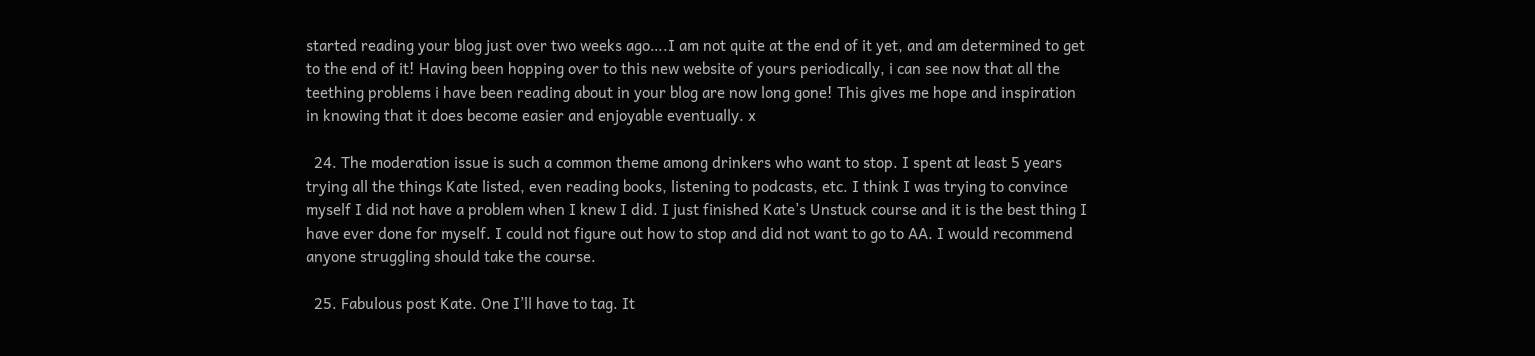started reading your blog just over two weeks ago….I am not quite at the end of it yet, and am determined to get to the end of it! Having been hopping over to this new website of yours periodically, i can see now that all the teething problems i have been reading about in your blog are now long gone! This gives me hope and inspiration in knowing that it does become easier and enjoyable eventually. x

  24. The moderation issue is such a common theme among drinkers who want to stop. I spent at least 5 years trying all the things Kate listed, even reading books, listening to podcasts, etc. I think I was trying to convince myself I did not have a problem when I knew I did. I just finished Kate’s Unstuck course and it is the best thing I have ever done for myself. I could not figure out how to stop and did not want to go to AA. I would recommend anyone struggling should take the course.

  25. Fabulous post Kate. One I’ll have to tag. It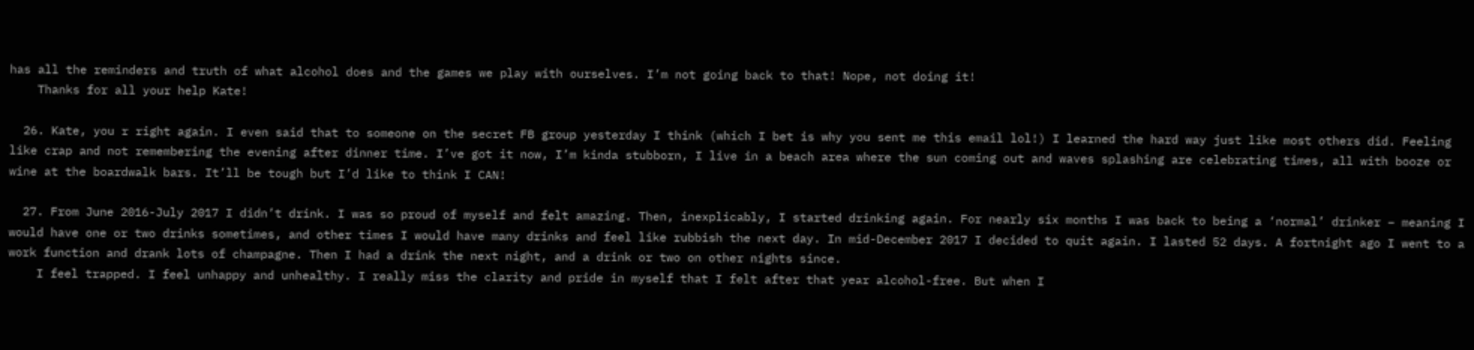has all the reminders and truth of what alcohol does and the games we play with ourselves. I’m not going back to that! Nope, not doing it!
    Thanks for all your help Kate!

  26. Kate, you r right again. I even said that to someone on the secret FB group yesterday I think (which I bet is why you sent me this email lol!) I learned the hard way just like most others did. Feeling like crap and not remembering the evening after dinner time. I’ve got it now, I’m kinda stubborn, I live in a beach area where the sun coming out and waves splashing are celebrating times, all with booze or wine at the boardwalk bars. It’ll be tough but I’d like to think I CAN!

  27. From June 2016-July 2017 I didn’t drink. I was so proud of myself and felt amazing. Then, inexplicably, I started drinking again. For nearly six months I was back to being a ‘normal’ drinker – meaning I would have one or two drinks sometimes, and other times I would have many drinks and feel like rubbish the next day. In mid-December 2017 I decided to quit again. I lasted 52 days. A fortnight ago I went to a work function and drank lots of champagne. Then I had a drink the next night, and a drink or two on other nights since.
    I feel trapped. I feel unhappy and unhealthy. I really miss the clarity and pride in myself that I felt after that year alcohol-free. But when I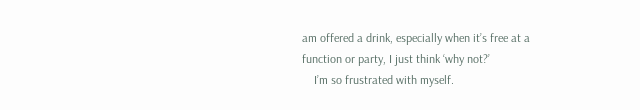am offered a drink, especially when it’s free at a function or party, I just think ‘why not?’
    I’m so frustrated with myself.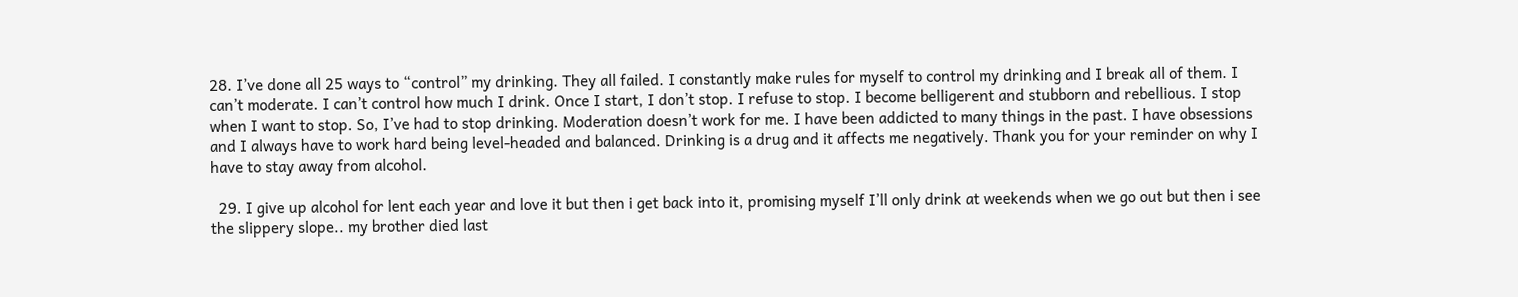28. I’ve done all 25 ways to “control” my drinking. They all failed. I constantly make rules for myself to control my drinking and I break all of them. I can’t moderate. I can’t control how much I drink. Once I start, I don’t stop. I refuse to stop. I become belligerent and stubborn and rebellious. I stop when I want to stop. So, I’ve had to stop drinking. Moderation doesn’t work for me. I have been addicted to many things in the past. I have obsessions and I always have to work hard being level-headed and balanced. Drinking is a drug and it affects me negatively. Thank you for your reminder on why I have to stay away from alcohol.

  29. I give up alcohol for lent each year and love it but then i get back into it, promising myself I’ll only drink at weekends when we go out but then i see the slippery slope.. my brother died last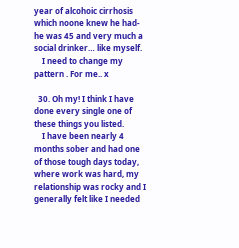year of alcohoic cirrhosis which noone knew he had- he was 45 and very much a social drinker… like myself.
    I need to change my pattern . For me.. x

  30. Oh my! I think I have done every single one of these things you listed.
    I have been nearly 4 months sober and had one of those tough days today, where work was hard, my relationship was rocky and I generally felt like I needed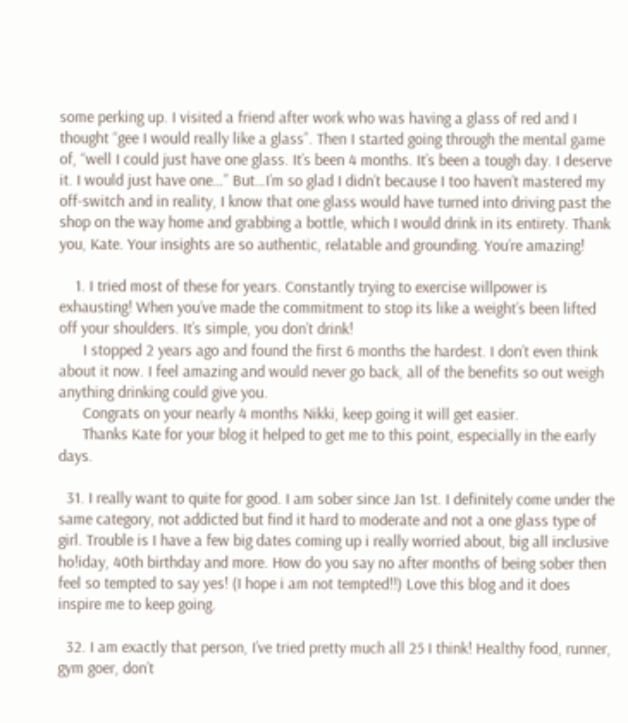some perking up. I visited a friend after work who was having a glass of red and I thought “gee I would really like a glass”. Then I started going through the mental game of, “well I could just have one glass. It’s been 4 months. It’s been a tough day. I deserve it. I would just have one…” But…I’m so glad I didn’t because I too haven’t mastered my off-switch and in reality, I know that one glass would have turned into driving past the shop on the way home and grabbing a bottle, which I would drink in its entirety. Thank you, Kate. Your insights are so authentic, relatable and grounding. You’re amazing!

    1. I tried most of these for years. Constantly trying to exercise willpower is exhausting! When you’ve made the commitment to stop its like a weight’s been lifted off your shoulders. It’s simple, you don’t drink!
      I stopped 2 years ago and found the first 6 months the hardest. I don’t even think about it now. I feel amazing and would never go back, all of the benefits so out weigh anything drinking could give you.
      Congrats on your nearly 4 months Nikki, keep going it will get easier.
      Thanks Kate for your blog it helped to get me to this point, especially in the early days.

  31. I really want to quite for good. I am sober since Jan 1st. I definitely come under the same category, not addicted but find it hard to moderate and not a one glass type of girl. Trouble is I have a few big dates coming up i really worried about, big all inclusive ho!iday, 40th birthday and more. How do you say no after months of being sober then feel so tempted to say yes! (I hope i am not tempted!!) Love this blog and it does inspire me to keep going.

  32. I am exactly that person, I’ve tried pretty much all 25 I think! Healthy food, runner, gym goer, don’t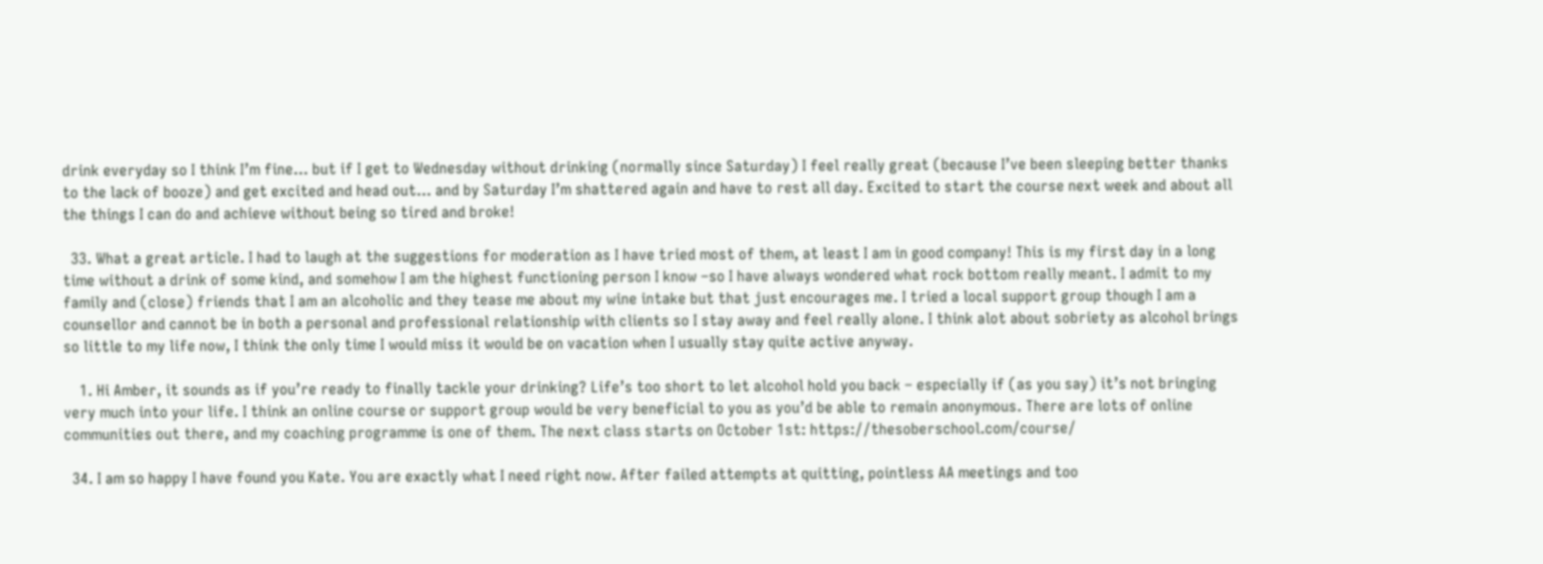drink everyday so I think I’m fine… but if I get to Wednesday without drinking (normally since Saturday) I feel really great (because I’ve been sleeping better thanks to the lack of booze) and get excited and head out… and by Saturday I’m shattered again and have to rest all day. Excited to start the course next week and about all the things I can do and achieve without being so tired and broke!

  33. What a great article. I had to laugh at the suggestions for moderation as I have tried most of them, at least I am in good company! This is my first day in a long time without a drink of some kind, and somehow I am the highest functioning person I know –so I have always wondered what rock bottom really meant. I admit to my family and (close) friends that I am an alcoholic and they tease me about my wine intake but that just encourages me. I tried a local support group though I am a counsellor and cannot be in both a personal and professional relationship with clients so I stay away and feel really alone. I think alot about sobriety as alcohol brings so little to my life now, I think the only time I would miss it would be on vacation when I usually stay quite active anyway.

    1. Hi Amber, it sounds as if you’re ready to finally tackle your drinking? Life’s too short to let alcohol hold you back – especially if (as you say) it’s not bringing very much into your life. I think an online course or support group would be very beneficial to you as you’d be able to remain anonymous. There are lots of online communities out there, and my coaching programme is one of them. The next class starts on October 1st: https://thesoberschool.com/course/

  34. I am so happy I have found you Kate. You are exactly what I need right now. After failed attempts at quitting, pointless AA meetings and too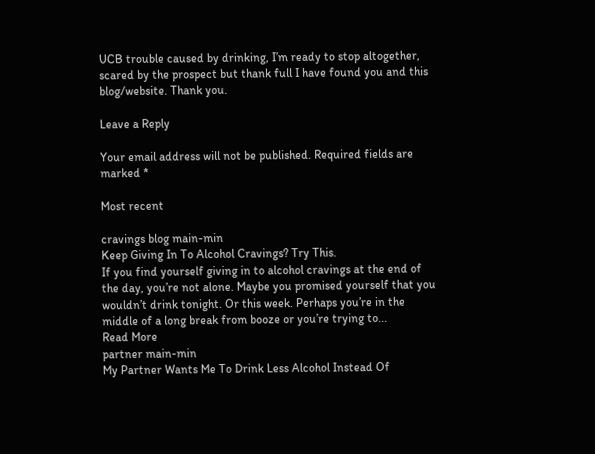UCB trouble caused by drinking, I’m ready to stop altogether, scared by the prospect but thank full I have found you and this blog/website. Thank you.

Leave a Reply

Your email address will not be published. Required fields are marked *

Most recent

cravings blog main-min
Keep Giving In To Alcohol Cravings? Try This.
If you find yourself giving in to alcohol cravings at the end of the day, you’re not alone. Maybe you promised yourself that you wouldn’t drink tonight. Or this week. Perhaps you’re in the middle of a long break from booze or you’re trying to...
Read More
partner main-min
My Partner Wants Me To Drink Less Alcohol Instead Of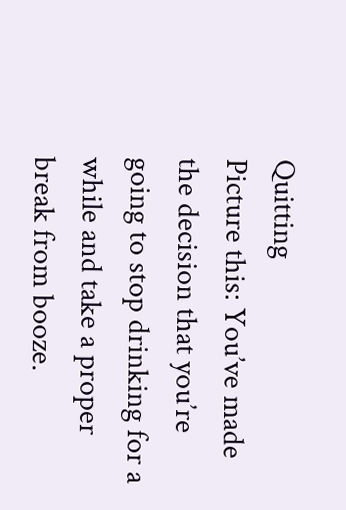Quitting
Picture this: You’ve made the decision that you’re going to stop drinking for a while and take a proper break from booze.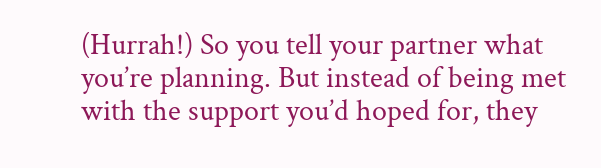(Hurrah!) So you tell your partner what you’re planning. But instead of being met with the support you’d hoped for, they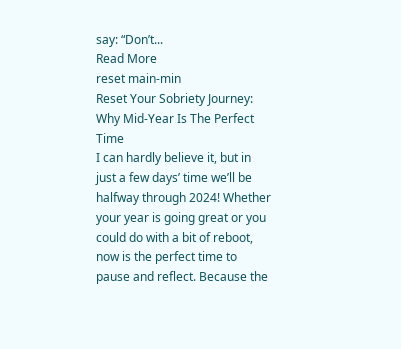say: “Don’t...
Read More
reset main-min
Reset Your Sobriety Journey: Why Mid-Year Is The Perfect Time
I can hardly believe it, but in just a few days’ time we’ll be halfway through 2024! Whether your year is going great or you could do with a bit of reboot, now is the perfect time to pause and reflect. Because the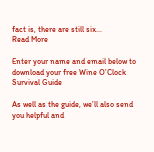fact is, there are still six...
Read More

Enter your name and email below to download your free Wine O’Clock Survival Guide

As well as the guide, we’ll also send you helpful and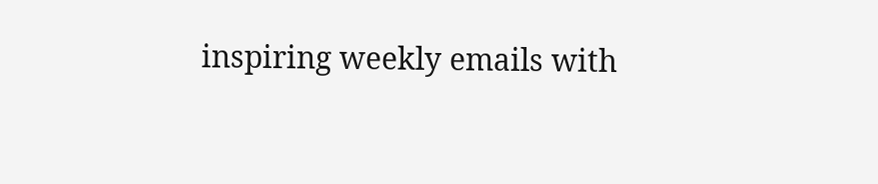inspiring weekly emails with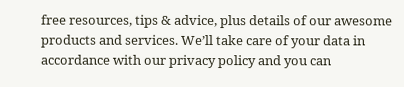free resources, tips & advice, plus details of our awesome products and services. We’ll take care of your data in accordance with our privacy policy and you can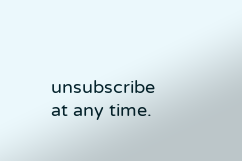unsubscribe at any time.